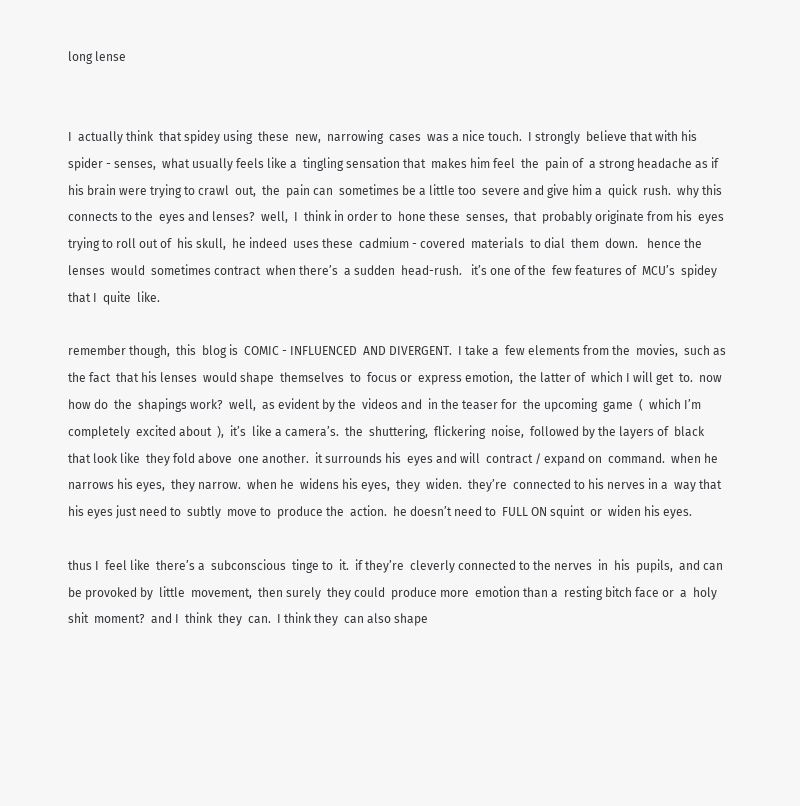long lense


I  actually think  that spidey using  these  new,  narrowing  cases  was a nice touch.  I strongly  believe that with his  spider - senses,  what usually feels like a  tingling sensation that  makes him feel  the  pain of  a strong headache as if  his brain were trying to crawl  out,  the  pain can  sometimes be a little too  severe and give him a  quick  rush.  why this  connects to the  eyes and lenses?  well,  I  think in order to  hone these  senses,  that  probably originate from his  eyes trying to roll out of  his skull,  he indeed  uses these  cadmium - covered  materials  to dial  them  down.   hence the lenses  would  sometimes contract  when there’s  a sudden  head-rush.   it’s one of the  few features of  MCU’s  spidey that I  quite  like.

remember though,  this  blog is  COMIC - INFLUENCED  AND DIVERGENT.  I take a  few elements from the  movies,  such as the fact  that his lenses  would shape  themselves  to  focus or  express emotion,  the latter of  which I will get  to.  now how do  the  shapings work?  well,  as evident by the  videos and  in the teaser for  the upcoming  game  (  which I’m completely  excited about  ),  it’s  like a camera’s.  the  shuttering,  flickering  noise,  followed by the layers of  black that look like  they fold above  one another.  it surrounds his  eyes and will  contract / expand on  command.  when he  narrows his eyes,  they narrow.  when he  widens his eyes,  they  widen.  they’re  connected to his nerves in a  way that his eyes just need to  subtly  move to  produce the  action.  he doesn’t need to  FULL ON squint  or  widen his eyes.

thus I  feel like  there’s a  subconscious  tinge to  it.  if they’re  cleverly connected to the nerves  in  his  pupils,  and can  be provoked by  little  movement,  then surely  they could  produce more  emotion than a  resting bitch face or  a  holy shit  moment?  and I  think  they  can.  I think they  can also shape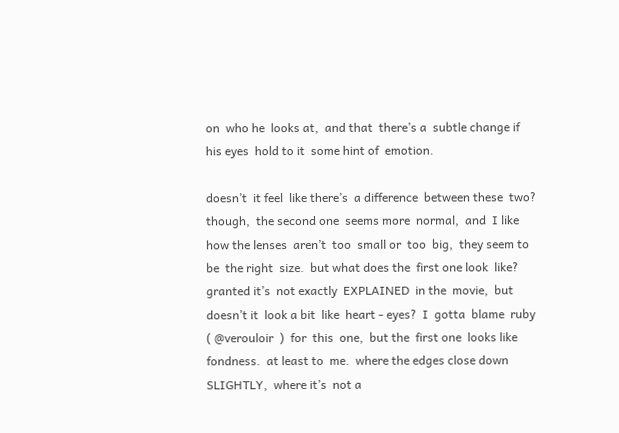on  who he  looks at,  and that  there’s a  subtle change if  his eyes  hold to it  some hint of  emotion.

doesn’t  it feel  like there’s  a difference  between these  two?  though,  the second one  seems more  normal,  and  I like  how the lenses  aren’t  too  small or  too  big,  they seem to  be  the right  size.  but what does the  first one look  like?  granted it’s  not exactly  EXPLAINED  in the  movie,  but  doesn’t it  look a bit  like  heart - eyes?  I  gotta  blame  ruby  ( @verouloir  )  for  this  one,  but the  first one  looks like  fondness.  at least to  me.  where the edges close down  SLIGHTLY,  where it’s  not a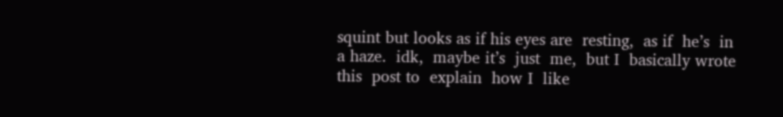squint but looks as if his eyes are  resting,  as if  he’s  in  a haze.  idk,  maybe it’s  just  me,  but I  basically wrote this  post to  explain  how I  like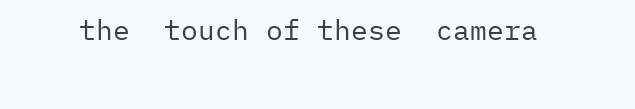the  touch of these  camera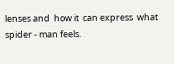lenses and  how it  can express  what spider - man feels.